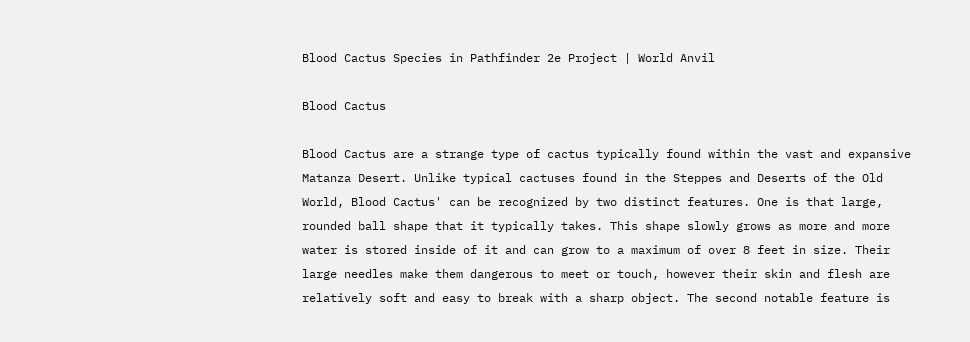Blood Cactus Species in Pathfinder 2e Project | World Anvil

Blood Cactus

Blood Cactus are a strange type of cactus typically found within the vast and expansive Matanza Desert. Unlike typical cactuses found in the Steppes and Deserts of the Old World, Blood Cactus' can be recognized by two distinct features. One is that large, rounded ball shape that it typically takes. This shape slowly grows as more and more water is stored inside of it and can grow to a maximum of over 8 feet in size. Their large needles make them dangerous to meet or touch, however their skin and flesh are relatively soft and easy to break with a sharp object. The second notable feature is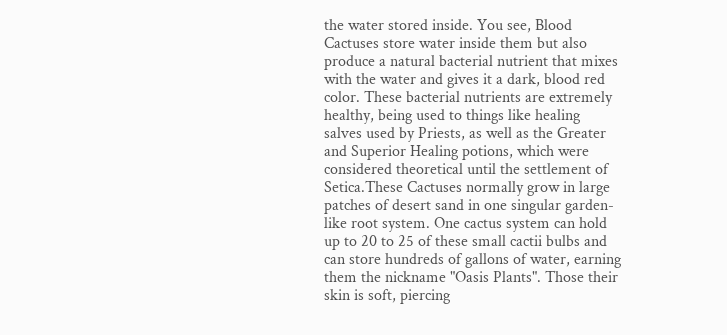the water stored inside. You see, Blood Cactuses store water inside them but also produce a natural bacterial nutrient that mixes with the water and gives it a dark, blood red color. These bacterial nutrients are extremely healthy, being used to things like healing salves used by Priests, as well as the Greater and Superior Healing potions, which were considered theoretical until the settlement of Setica.These Cactuses normally grow in large patches of desert sand in one singular garden-like root system. One cactus system can hold up to 20 to 25 of these small cactii bulbs and can store hundreds of gallons of water, earning them the nickname "Oasis Plants". Those their skin is soft, piercing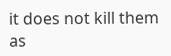it does not kill them as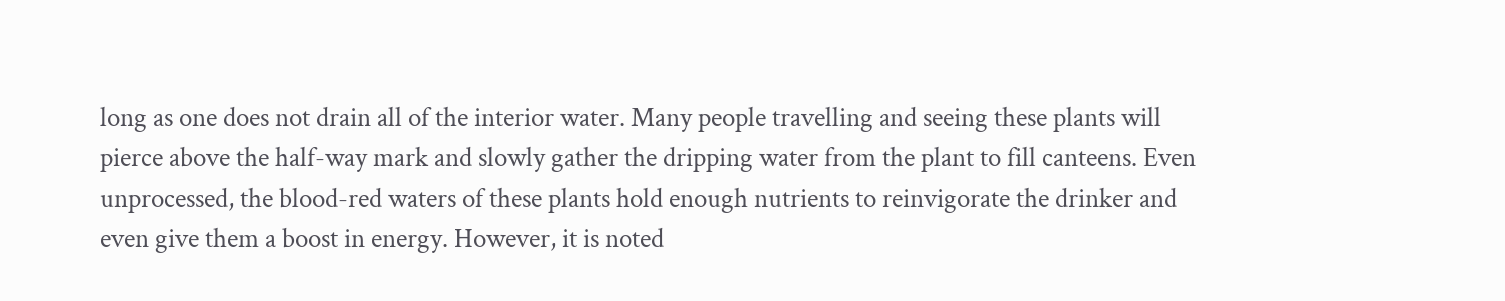long as one does not drain all of the interior water. Many people travelling and seeing these plants will pierce above the half-way mark and slowly gather the dripping water from the plant to fill canteens. Even unprocessed, the blood-red waters of these plants hold enough nutrients to reinvigorate the drinker and even give them a boost in energy. However, it is noted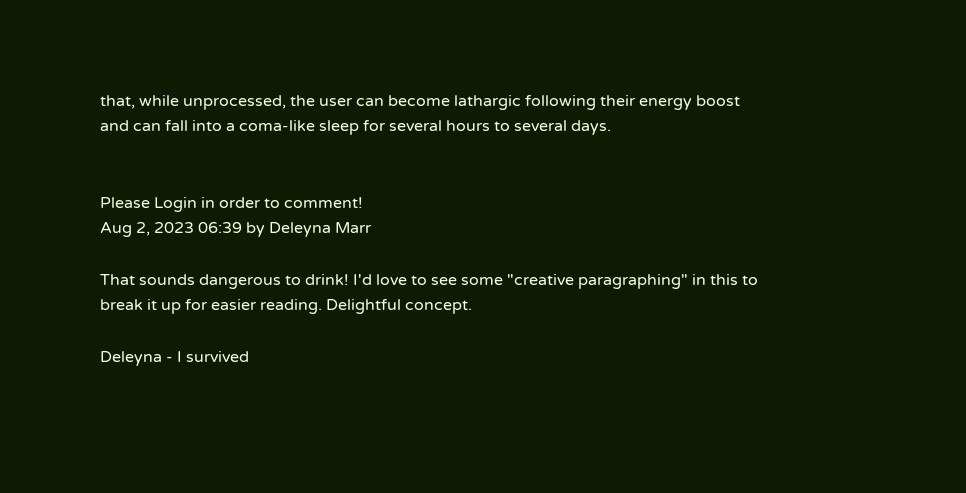that, while unprocessed, the user can become lathargic following their energy boost and can fall into a coma-like sleep for several hours to several days.


Please Login in order to comment!
Aug 2, 2023 06:39 by Deleyna Marr

That sounds dangerous to drink! I'd love to see some "creative paragraphing" in this to break it up for easier reading. Delightful concept.

Deleyna - I survived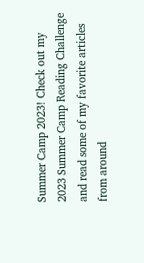Summer Camp 2023! Check out my 2023 Summer Camp Reading Challenge and read some of my favorite articles from around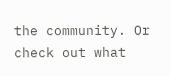the community. Or check out what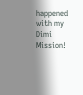happened with my Dimi Mission!